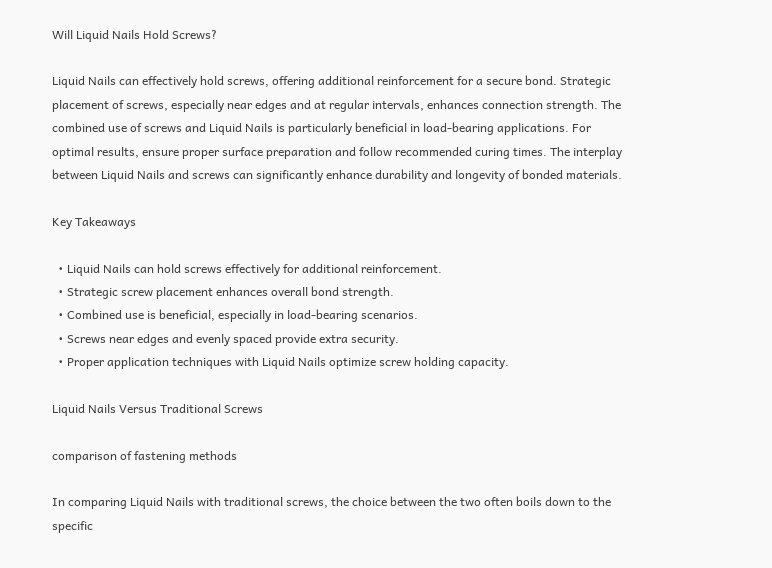Will Liquid Nails Hold Screws?

Liquid Nails can effectively hold screws, offering additional reinforcement for a secure bond. Strategic placement of screws, especially near edges and at regular intervals, enhances connection strength. The combined use of screws and Liquid Nails is particularly beneficial in load-bearing applications. For optimal results, ensure proper surface preparation and follow recommended curing times. The interplay between Liquid Nails and screws can significantly enhance durability and longevity of bonded materials.

Key Takeaways

  • Liquid Nails can hold screws effectively for additional reinforcement.
  • Strategic screw placement enhances overall bond strength.
  • Combined use is beneficial, especially in load-bearing scenarios.
  • Screws near edges and evenly spaced provide extra security.
  • Proper application techniques with Liquid Nails optimize screw holding capacity.

Liquid Nails Versus Traditional Screws

comparison of fastening methods

In comparing Liquid Nails with traditional screws, the choice between the two often boils down to the specific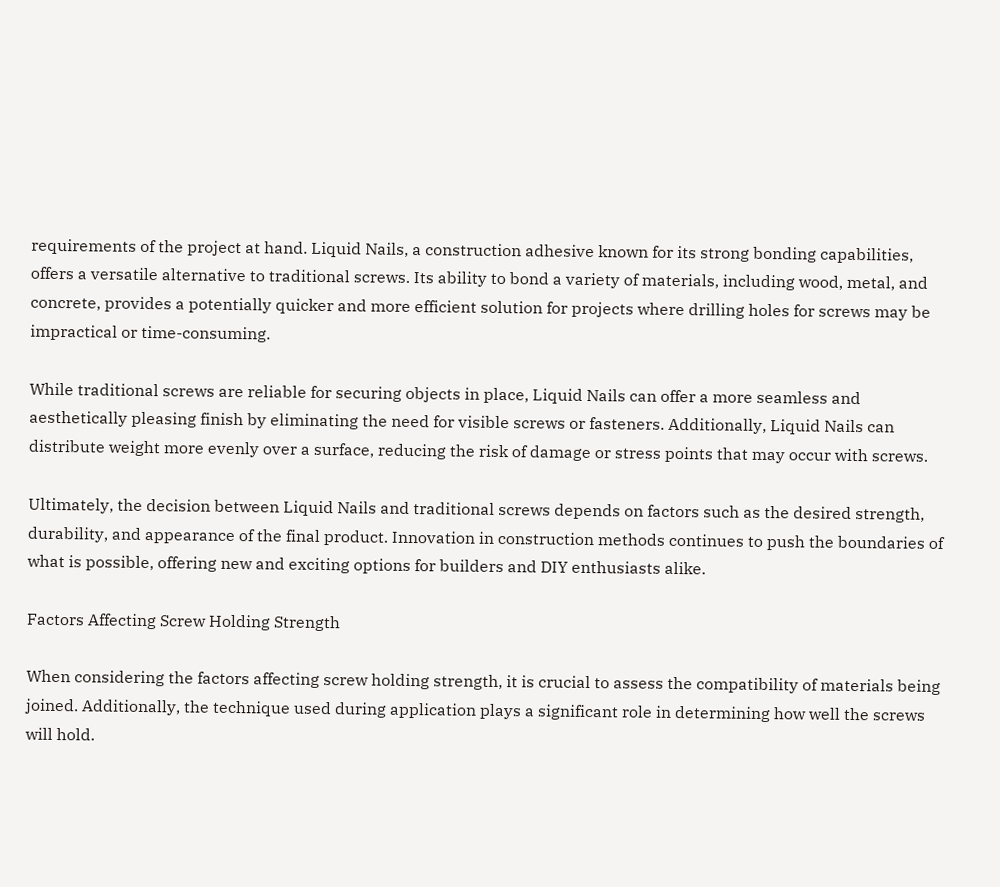requirements of the project at hand. Liquid Nails, a construction adhesive known for its strong bonding capabilities, offers a versatile alternative to traditional screws. Its ability to bond a variety of materials, including wood, metal, and concrete, provides a potentially quicker and more efficient solution for projects where drilling holes for screws may be impractical or time-consuming.

While traditional screws are reliable for securing objects in place, Liquid Nails can offer a more seamless and aesthetically pleasing finish by eliminating the need for visible screws or fasteners. Additionally, Liquid Nails can distribute weight more evenly over a surface, reducing the risk of damage or stress points that may occur with screws.

Ultimately, the decision between Liquid Nails and traditional screws depends on factors such as the desired strength, durability, and appearance of the final product. Innovation in construction methods continues to push the boundaries of what is possible, offering new and exciting options for builders and DIY enthusiasts alike.

Factors Affecting Screw Holding Strength

When considering the factors affecting screw holding strength, it is crucial to assess the compatibility of materials being joined. Additionally, the technique used during application plays a significant role in determining how well the screws will hold.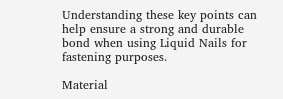Understanding these key points can help ensure a strong and durable bond when using Liquid Nails for fastening purposes.

Material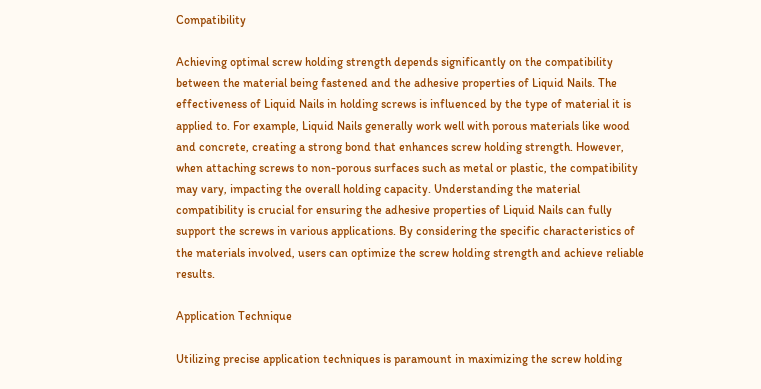Compatibility

Achieving optimal screw holding strength depends significantly on the compatibility between the material being fastened and the adhesive properties of Liquid Nails. The effectiveness of Liquid Nails in holding screws is influenced by the type of material it is applied to. For example, Liquid Nails generally work well with porous materials like wood and concrete, creating a strong bond that enhances screw holding strength. However, when attaching screws to non-porous surfaces such as metal or plastic, the compatibility may vary, impacting the overall holding capacity. Understanding the material compatibility is crucial for ensuring the adhesive properties of Liquid Nails can fully support the screws in various applications. By considering the specific characteristics of the materials involved, users can optimize the screw holding strength and achieve reliable results.

Application Technique

Utilizing precise application techniques is paramount in maximizing the screw holding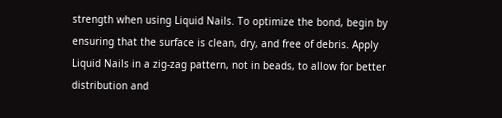strength when using Liquid Nails. To optimize the bond, begin by ensuring that the surface is clean, dry, and free of debris. Apply Liquid Nails in a zig-zag pattern, not in beads, to allow for better distribution and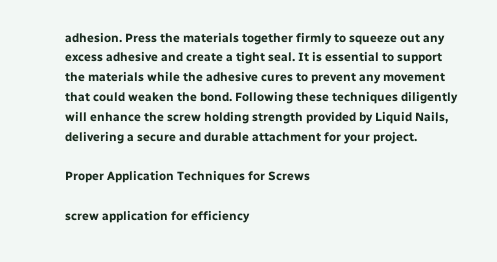adhesion. Press the materials together firmly to squeeze out any excess adhesive and create a tight seal. It is essential to support the materials while the adhesive cures to prevent any movement that could weaken the bond. Following these techniques diligently will enhance the screw holding strength provided by Liquid Nails, delivering a secure and durable attachment for your project.

Proper Application Techniques for Screws

screw application for efficiency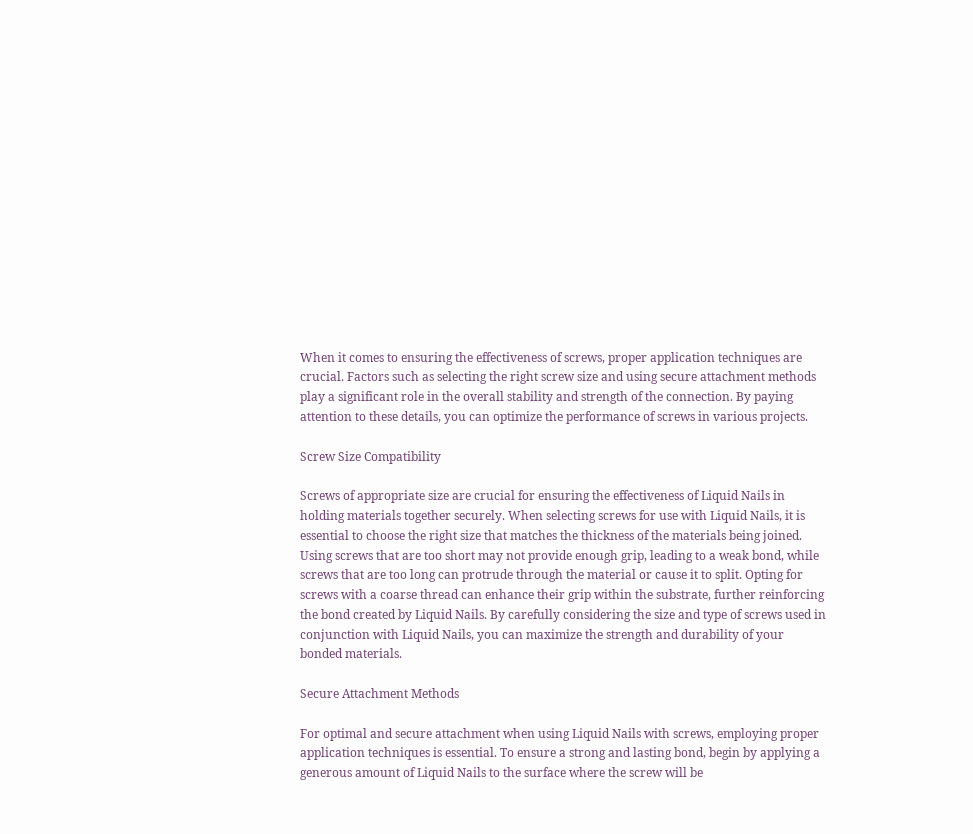When it comes to ensuring the effectiveness of screws, proper application techniques are crucial. Factors such as selecting the right screw size and using secure attachment methods play a significant role in the overall stability and strength of the connection. By paying attention to these details, you can optimize the performance of screws in various projects.

Screw Size Compatibility

Screws of appropriate size are crucial for ensuring the effectiveness of Liquid Nails in holding materials together securely. When selecting screws for use with Liquid Nails, it is essential to choose the right size that matches the thickness of the materials being joined. Using screws that are too short may not provide enough grip, leading to a weak bond, while screws that are too long can protrude through the material or cause it to split. Opting for screws with a coarse thread can enhance their grip within the substrate, further reinforcing the bond created by Liquid Nails. By carefully considering the size and type of screws used in conjunction with Liquid Nails, you can maximize the strength and durability of your bonded materials.

Secure Attachment Methods

For optimal and secure attachment when using Liquid Nails with screws, employing proper application techniques is essential. To ensure a strong and lasting bond, begin by applying a generous amount of Liquid Nails to the surface where the screw will be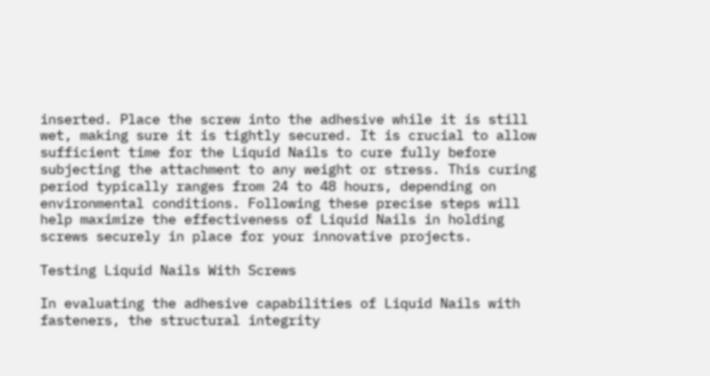inserted. Place the screw into the adhesive while it is still wet, making sure it is tightly secured. It is crucial to allow sufficient time for the Liquid Nails to cure fully before subjecting the attachment to any weight or stress. This curing period typically ranges from 24 to 48 hours, depending on environmental conditions. Following these precise steps will help maximize the effectiveness of Liquid Nails in holding screws securely in place for your innovative projects.

Testing Liquid Nails With Screws

In evaluating the adhesive capabilities of Liquid Nails with fasteners, the structural integrity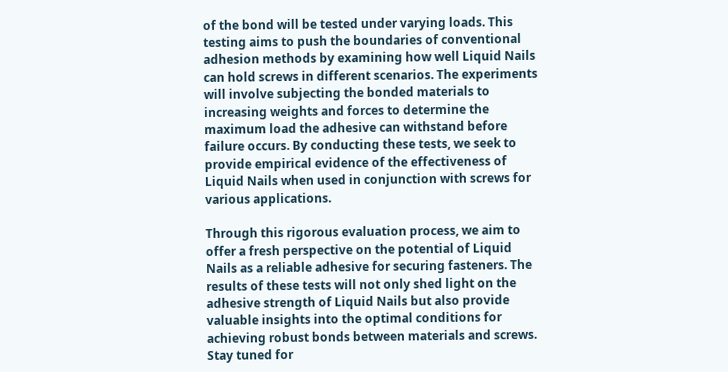of the bond will be tested under varying loads. This testing aims to push the boundaries of conventional adhesion methods by examining how well Liquid Nails can hold screws in different scenarios. The experiments will involve subjecting the bonded materials to increasing weights and forces to determine the maximum load the adhesive can withstand before failure occurs. By conducting these tests, we seek to provide empirical evidence of the effectiveness of Liquid Nails when used in conjunction with screws for various applications.

Through this rigorous evaluation process, we aim to offer a fresh perspective on the potential of Liquid Nails as a reliable adhesive for securing fasteners. The results of these tests will not only shed light on the adhesive strength of Liquid Nails but also provide valuable insights into the optimal conditions for achieving robust bonds between materials and screws. Stay tuned for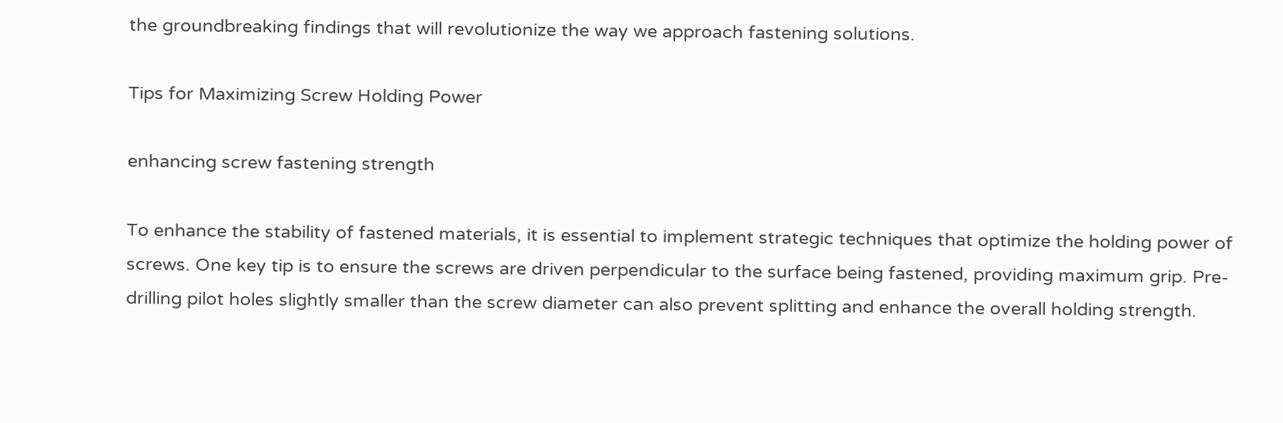the groundbreaking findings that will revolutionize the way we approach fastening solutions.

Tips for Maximizing Screw Holding Power

enhancing screw fastening strength

To enhance the stability of fastened materials, it is essential to implement strategic techniques that optimize the holding power of screws. One key tip is to ensure the screws are driven perpendicular to the surface being fastened, providing maximum grip. Pre-drilling pilot holes slightly smaller than the screw diameter can also prevent splitting and enhance the overall holding strength.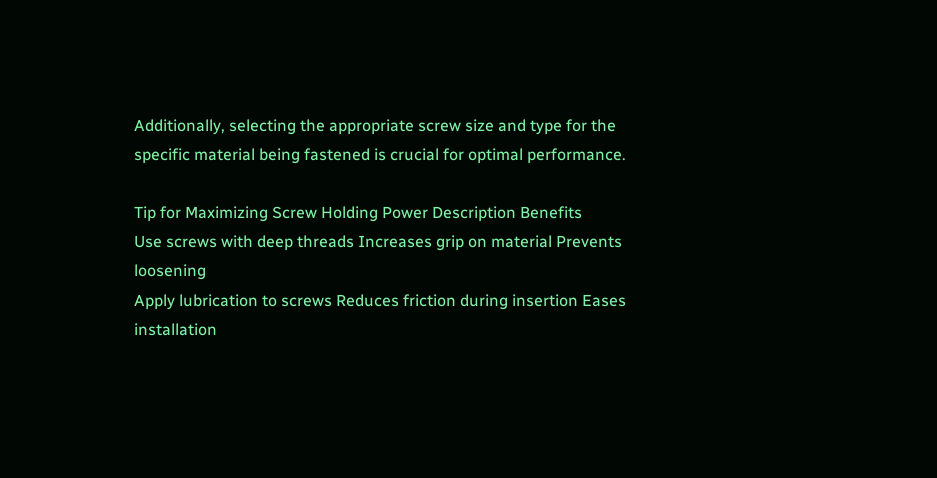Additionally, selecting the appropriate screw size and type for the specific material being fastened is crucial for optimal performance.

Tip for Maximizing Screw Holding Power Description Benefits
Use screws with deep threads Increases grip on material Prevents loosening
Apply lubrication to screws Reduces friction during insertion Eases installation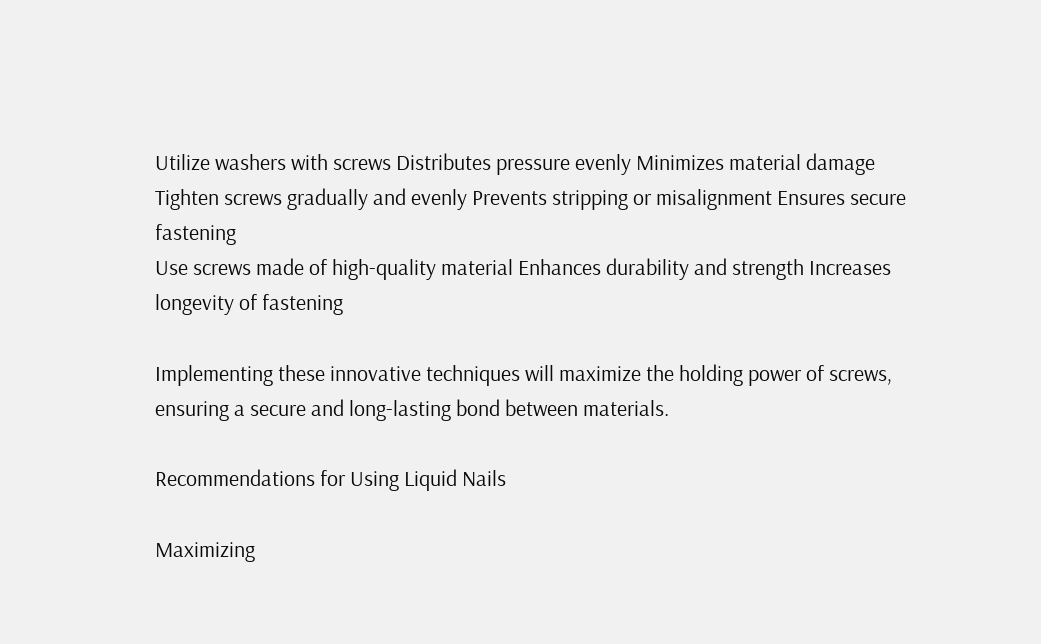Utilize washers with screws Distributes pressure evenly Minimizes material damage
Tighten screws gradually and evenly Prevents stripping or misalignment Ensures secure fastening
Use screws made of high-quality material Enhances durability and strength Increases longevity of fastening

Implementing these innovative techniques will maximize the holding power of screws, ensuring a secure and long-lasting bond between materials.

Recommendations for Using Liquid Nails

Maximizing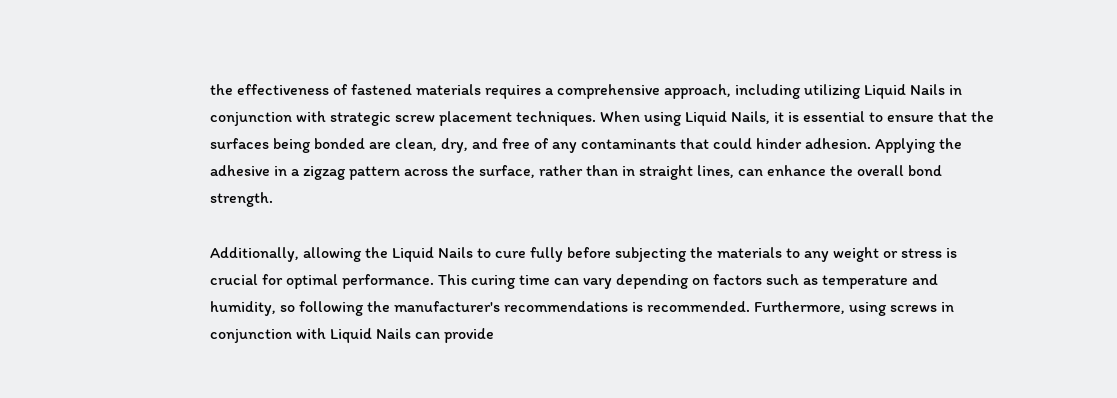the effectiveness of fastened materials requires a comprehensive approach, including utilizing Liquid Nails in conjunction with strategic screw placement techniques. When using Liquid Nails, it is essential to ensure that the surfaces being bonded are clean, dry, and free of any contaminants that could hinder adhesion. Applying the adhesive in a zigzag pattern across the surface, rather than in straight lines, can enhance the overall bond strength.

Additionally, allowing the Liquid Nails to cure fully before subjecting the materials to any weight or stress is crucial for optimal performance. This curing time can vary depending on factors such as temperature and humidity, so following the manufacturer's recommendations is recommended. Furthermore, using screws in conjunction with Liquid Nails can provide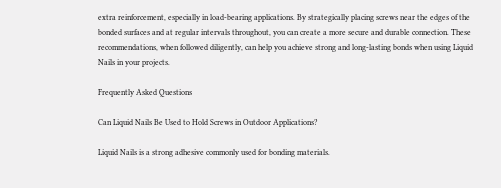extra reinforcement, especially in load-bearing applications. By strategically placing screws near the edges of the bonded surfaces and at regular intervals throughout, you can create a more secure and durable connection. These recommendations, when followed diligently, can help you achieve strong and long-lasting bonds when using Liquid Nails in your projects.

Frequently Asked Questions

Can Liquid Nails Be Used to Hold Screws in Outdoor Applications?

Liquid Nails is a strong adhesive commonly used for bonding materials.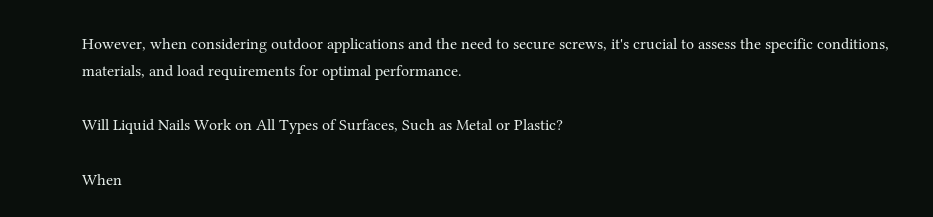However, when considering outdoor applications and the need to secure screws, it's crucial to assess the specific conditions, materials, and load requirements for optimal performance.

Will Liquid Nails Work on All Types of Surfaces, Such as Metal or Plastic?

When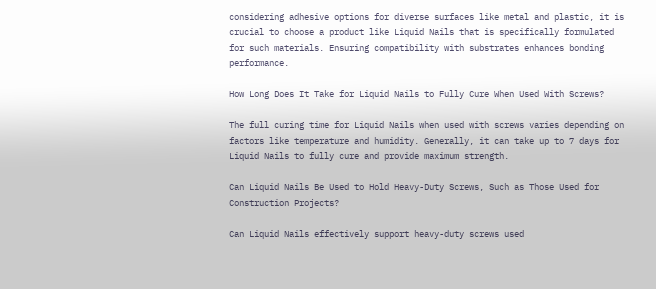considering adhesive options for diverse surfaces like metal and plastic, it is crucial to choose a product like Liquid Nails that is specifically formulated for such materials. Ensuring compatibility with substrates enhances bonding performance.

How Long Does It Take for Liquid Nails to Fully Cure When Used With Screws?

The full curing time for Liquid Nails when used with screws varies depending on factors like temperature and humidity. Generally, it can take up to 7 days for Liquid Nails to fully cure and provide maximum strength.

Can Liquid Nails Be Used to Hold Heavy-Duty Screws, Such as Those Used for Construction Projects?

Can Liquid Nails effectively support heavy-duty screws used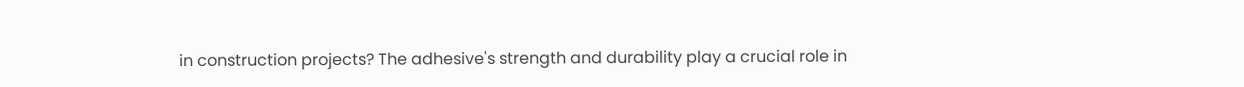in construction projects? The adhesive's strength and durability play a crucial role in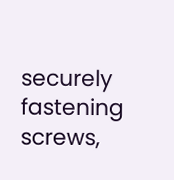securely fastening screws,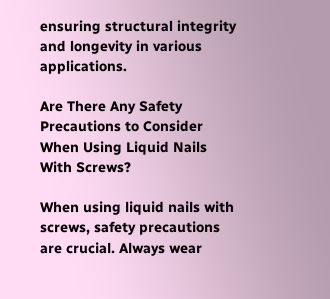ensuring structural integrity and longevity in various applications.

Are There Any Safety Precautions to Consider When Using Liquid Nails With Screws?

When using liquid nails with screws, safety precautions are crucial. Always wear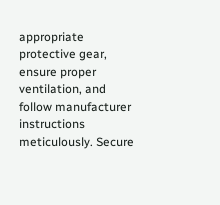appropriate protective gear, ensure proper ventilation, and follow manufacturer instructions meticulously. Secure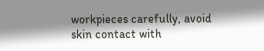workpieces carefully, avoid skin contact with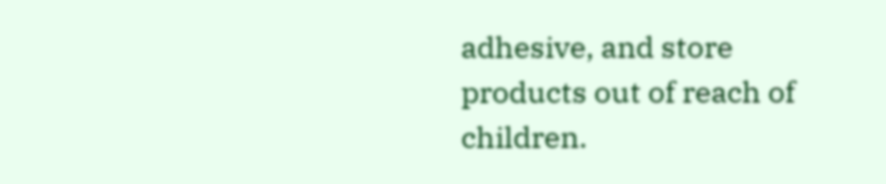adhesive, and store products out of reach of children.